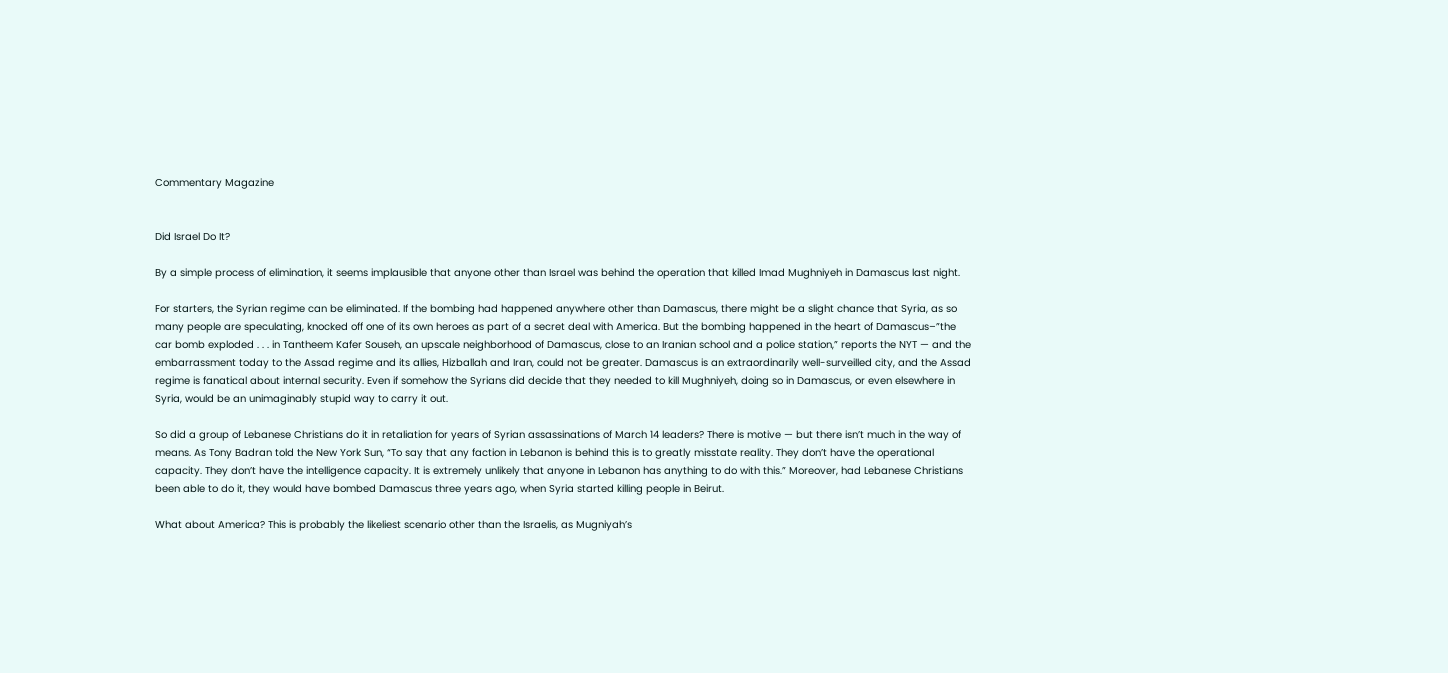Commentary Magazine


Did Israel Do It?

By a simple process of elimination, it seems implausible that anyone other than Israel was behind the operation that killed Imad Mughniyeh in Damascus last night.

For starters, the Syrian regime can be eliminated. If the bombing had happened anywhere other than Damascus, there might be a slight chance that Syria, as so many people are speculating, knocked off one of its own heroes as part of a secret deal with America. But the bombing happened in the heart of Damascus–”the car bomb exploded . . . in Tantheem Kafer Souseh, an upscale neighborhood of Damascus, close to an Iranian school and a police station,” reports the NYT — and the embarrassment today to the Assad regime and its allies, Hizballah and Iran, could not be greater. Damascus is an extraordinarily well-surveilled city, and the Assad regime is fanatical about internal security. Even if somehow the Syrians did decide that they needed to kill Mughniyeh, doing so in Damascus, or even elsewhere in Syria, would be an unimaginably stupid way to carry it out.

So did a group of Lebanese Christians do it in retaliation for years of Syrian assassinations of March 14 leaders? There is motive — but there isn’t much in the way of means. As Tony Badran told the New York Sun, “To say that any faction in Lebanon is behind this is to greatly misstate reality. They don’t have the operational capacity. They don’t have the intelligence capacity. It is extremely unlikely that anyone in Lebanon has anything to do with this.” Moreover, had Lebanese Christians been able to do it, they would have bombed Damascus three years ago, when Syria started killing people in Beirut.

What about America? This is probably the likeliest scenario other than the Israelis, as Mugniyah’s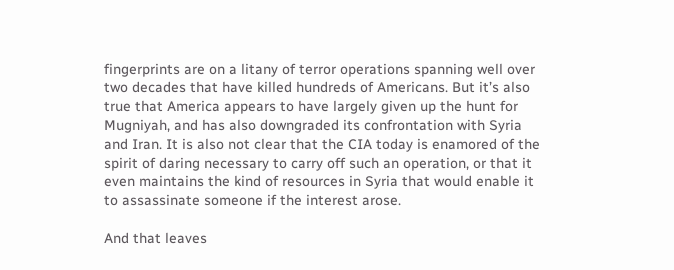fingerprints are on a litany of terror operations spanning well over two decades that have killed hundreds of Americans. But it’s also true that America appears to have largely given up the hunt for Mugniyah, and has also downgraded its confrontation with Syria and Iran. It is also not clear that the CIA today is enamored of the spirit of daring necessary to carry off such an operation, or that it even maintains the kind of resources in Syria that would enable it to assassinate someone if the interest arose.

And that leaves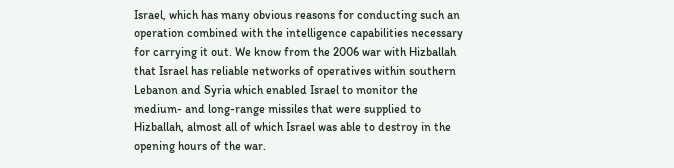Israel, which has many obvious reasons for conducting such an operation combined with the intelligence capabilities necessary for carrying it out. We know from the 2006 war with Hizballah that Israel has reliable networks of operatives within southern Lebanon and Syria which enabled Israel to monitor the medium- and long-range missiles that were supplied to Hizballah, almost all of which Israel was able to destroy in the opening hours of the war.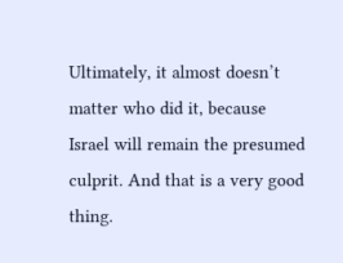Ultimately, it almost doesn’t matter who did it, because Israel will remain the presumed culprit. And that is a very good thing.